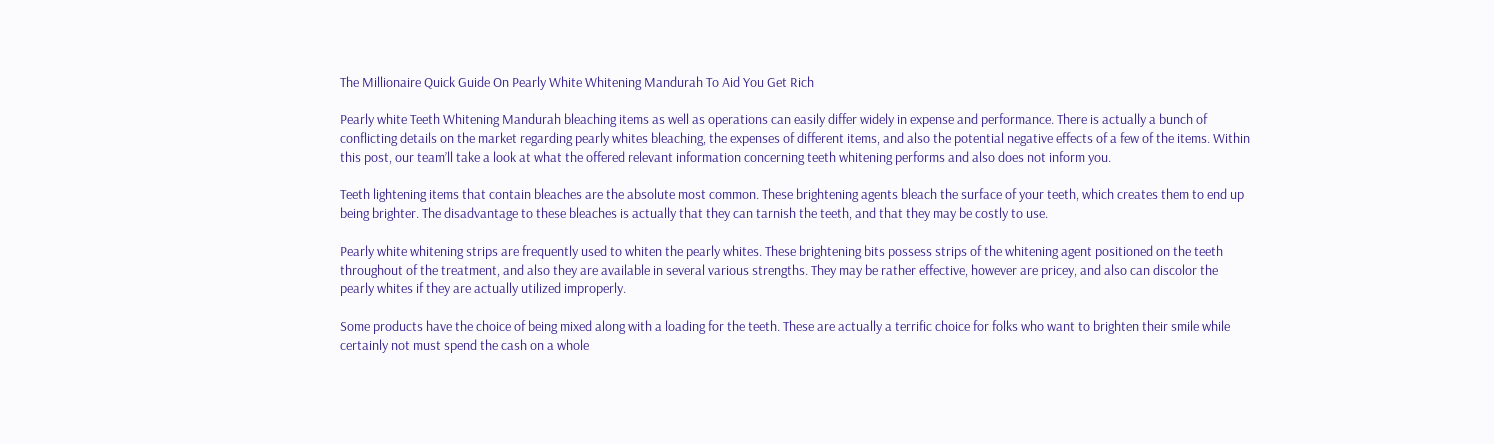The Millionaire Quick Guide On Pearly White Whitening Mandurah To Aid You Get Rich

Pearly white Teeth Whitening Mandurah bleaching items as well as operations can easily differ widely in expense and performance. There is actually a bunch of conflicting details on the market regarding pearly whites bleaching, the expenses of different items, and also the potential negative effects of a few of the items. Within this post, our team’ll take a look at what the offered relevant information concerning teeth whitening performs and also does not inform you.

Teeth lightening items that contain bleaches are the absolute most common. These brightening agents bleach the surface of your teeth, which creates them to end up being brighter. The disadvantage to these bleaches is actually that they can tarnish the teeth, and that they may be costly to use.

Pearly white whitening strips are frequently used to whiten the pearly whites. These brightening bits possess strips of the whitening agent positioned on the teeth throughout of the treatment, and also they are available in several various strengths. They may be rather effective, however are pricey, and also can discolor the pearly whites if they are actually utilized improperly.

Some products have the choice of being mixed along with a loading for the teeth. These are actually a terrific choice for folks who want to brighten their smile while certainly not must spend the cash on a whole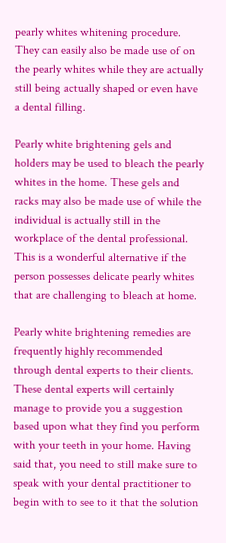pearly whites whitening procedure. They can easily also be made use of on the pearly whites while they are actually still being actually shaped or even have a dental filling.

Pearly white brightening gels and holders may be used to bleach the pearly whites in the home. These gels and racks may also be made use of while the individual is actually still in the workplace of the dental professional. This is a wonderful alternative if the person possesses delicate pearly whites that are challenging to bleach at home.

Pearly white brightening remedies are frequently highly recommended through dental experts to their clients. These dental experts will certainly manage to provide you a suggestion based upon what they find you perform with your teeth in your home. Having said that, you need to still make sure to speak with your dental practitioner to begin with to see to it that the solution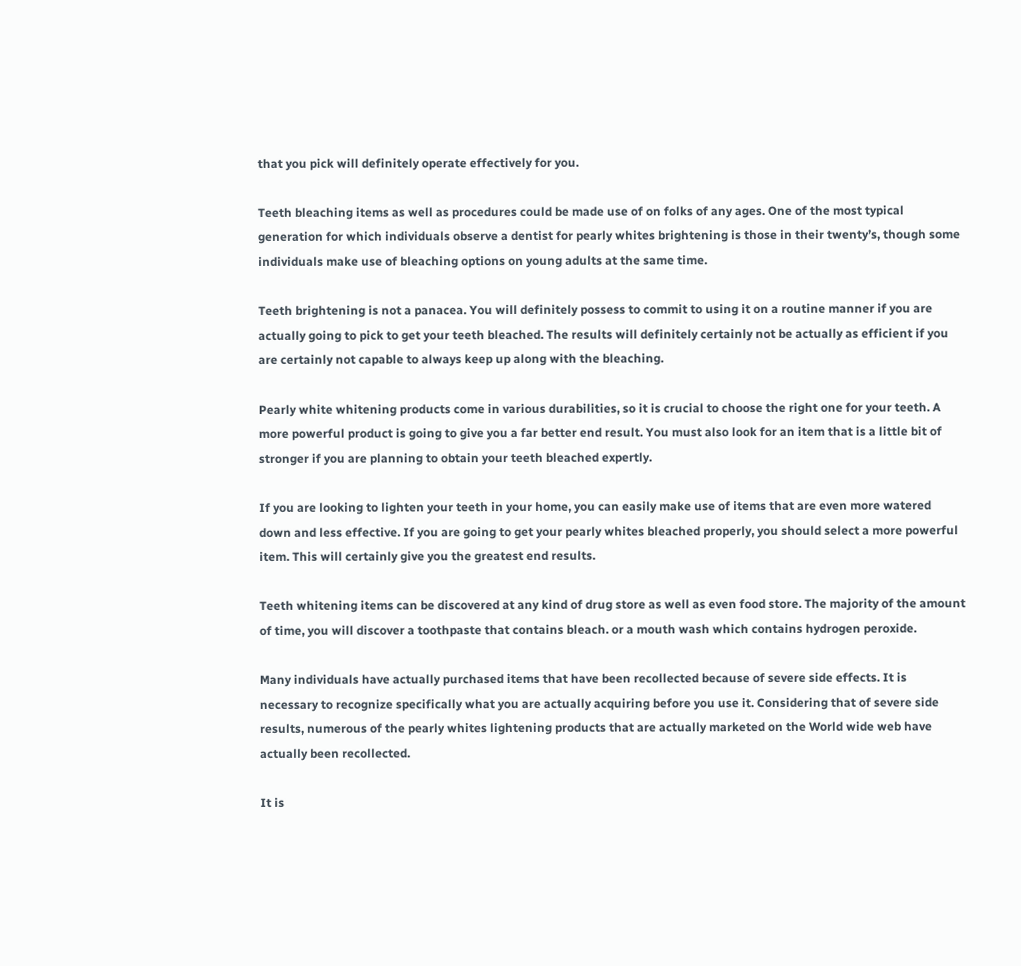that you pick will definitely operate effectively for you.

Teeth bleaching items as well as procedures could be made use of on folks of any ages. One of the most typical generation for which individuals observe a dentist for pearly whites brightening is those in their twenty’s, though some individuals make use of bleaching options on young adults at the same time.

Teeth brightening is not a panacea. You will definitely possess to commit to using it on a routine manner if you are actually going to pick to get your teeth bleached. The results will definitely certainly not be actually as efficient if you are certainly not capable to always keep up along with the bleaching.

Pearly white whitening products come in various durabilities, so it is crucial to choose the right one for your teeth. A more powerful product is going to give you a far better end result. You must also look for an item that is a little bit of stronger if you are planning to obtain your teeth bleached expertly.

If you are looking to lighten your teeth in your home, you can easily make use of items that are even more watered down and less effective. If you are going to get your pearly whites bleached properly, you should select a more powerful item. This will certainly give you the greatest end results.

Teeth whitening items can be discovered at any kind of drug store as well as even food store. The majority of the amount of time, you will discover a toothpaste that contains bleach. or a mouth wash which contains hydrogen peroxide.

Many individuals have actually purchased items that have been recollected because of severe side effects. It is necessary to recognize specifically what you are actually acquiring before you use it. Considering that of severe side results, numerous of the pearly whites lightening products that are actually marketed on the World wide web have actually been recollected.

It is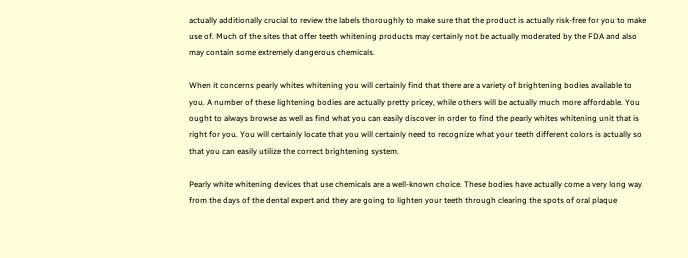actually additionally crucial to review the labels thoroughly to make sure that the product is actually risk-free for you to make use of. Much of the sites that offer teeth whitening products may certainly not be actually moderated by the FDA and also may contain some extremely dangerous chemicals.

When it concerns pearly whites whitening you will certainly find that there are a variety of brightening bodies available to you. A number of these lightening bodies are actually pretty pricey, while others will be actually much more affordable. You ought to always browse as well as find what you can easily discover in order to find the pearly whites whitening unit that is right for you. You will certainly locate that you will certainly need to recognize what your teeth different colors is actually so that you can easily utilize the correct brightening system.

Pearly white whitening devices that use chemicals are a well-known choice. These bodies have actually come a very long way from the days of the dental expert and they are going to lighten your teeth through clearing the spots of oral plaque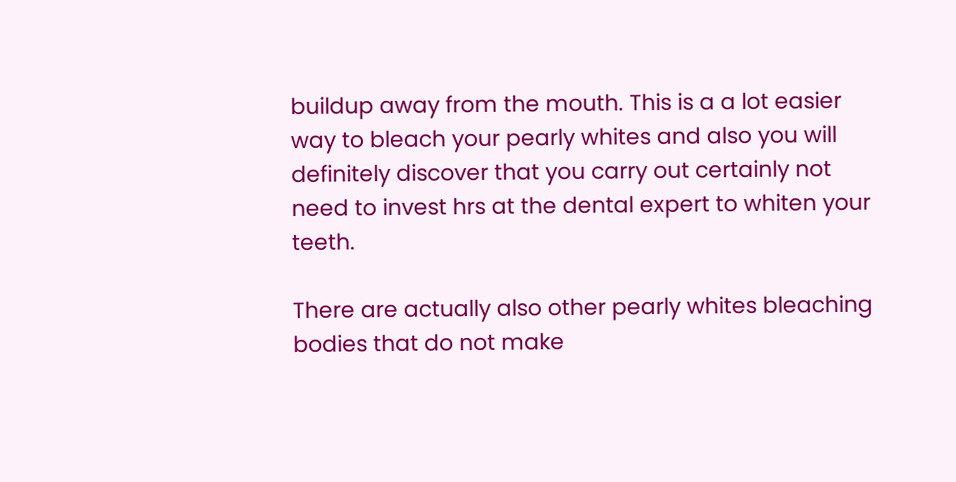buildup away from the mouth. This is a a lot easier way to bleach your pearly whites and also you will definitely discover that you carry out certainly not need to invest hrs at the dental expert to whiten your teeth.

There are actually also other pearly whites bleaching bodies that do not make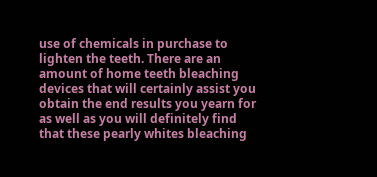use of chemicals in purchase to lighten the teeth. There are an amount of home teeth bleaching devices that will certainly assist you obtain the end results you yearn for as well as you will definitely find that these pearly whites bleaching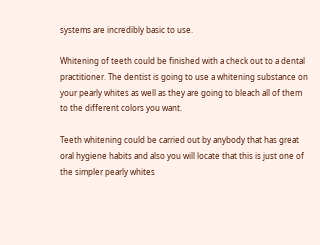systems are incredibly basic to use.

Whitening of teeth could be finished with a check out to a dental practitioner. The dentist is going to use a whitening substance on your pearly whites as well as they are going to bleach all of them to the different colors you want.

Teeth whitening could be carried out by anybody that has great oral hygiene habits and also you will locate that this is just one of the simpler pearly whites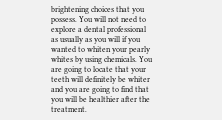brightening choices that you possess. You will not need to explore a dental professional as usually as you will if you wanted to whiten your pearly whites by using chemicals. You are going to locate that your teeth will definitely be whiter and you are going to find that you will be healthier after the treatment.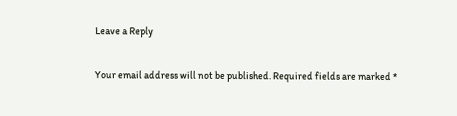Leave a Reply

Your email address will not be published. Required fields are marked *